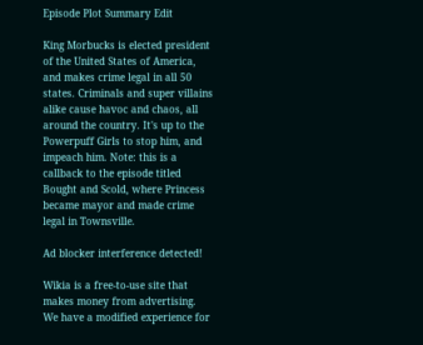Episode Plot Summary Edit

King Morbucks is elected president of the United States of America, and makes crime legal in all 50 states. Criminals and super villains alike cause havoc and chaos, all around the country. It's up to the Powerpuff Girls to stop him, and impeach him. Note: this is a callback to the episode titled Bought and Scold, where Princess became mayor and made crime legal in Townsville.

Ad blocker interference detected!

Wikia is a free-to-use site that makes money from advertising. We have a modified experience for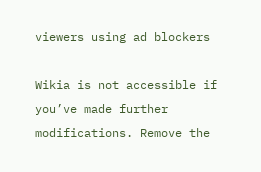viewers using ad blockers

Wikia is not accessible if you’ve made further modifications. Remove the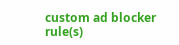custom ad blocker rule(s)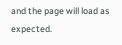and the page will load as expected.